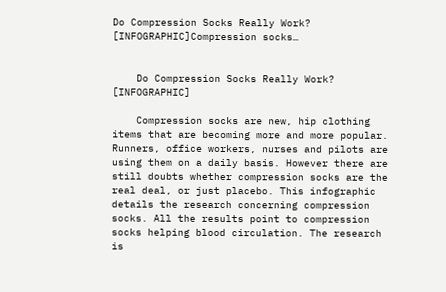Do Compression Socks Really Work? [INFOGRAPHIC]Compression socks…


    Do Compression Socks Really Work? [INFOGRAPHIC]

    Compression socks are new, hip clothing items that are becoming more and more popular. Runners, office workers, nurses and pilots are using them on a daily basis. However there are still doubts whether compression socks are the real deal, or just placebo. This infographic details the research concerning compression socks. All the results point to compression socks helping blood circulation. The research is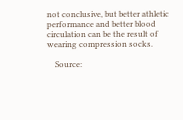not conclusive, but better athletic performance and better blood circulation can be the result of wearing compression socks.

    Source: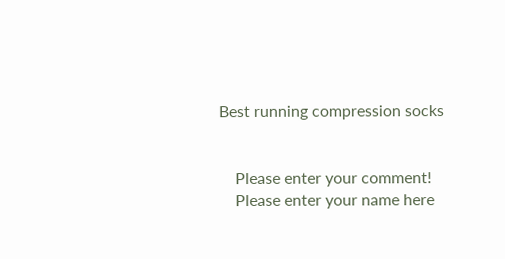Best running compression socks


    Please enter your comment!
    Please enter your name here